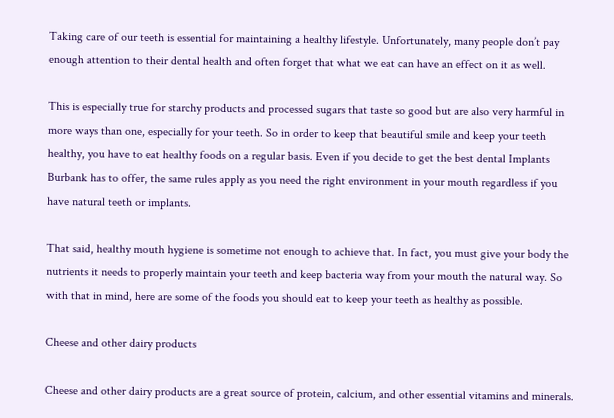Taking care of our teeth is essential for maintaining a healthy lifestyle. Unfortunately, many people don’t pay enough attention to their dental health and often forget that what we eat can have an effect on it as well.

This is especially true for starchy products and processed sugars that taste so good but are also very harmful in more ways than one, especially for your teeth. So in order to keep that beautiful smile and keep your teeth healthy, you have to eat healthy foods on a regular basis. Even if you decide to get the best dental Implants Burbank has to offer, the same rules apply as you need the right environment in your mouth regardless if you have natural teeth or implants.

That said, healthy mouth hygiene is sometime not enough to achieve that. In fact, you must give your body the nutrients it needs to properly maintain your teeth and keep bacteria way from your mouth the natural way. So with that in mind, here are some of the foods you should eat to keep your teeth as healthy as possible.

Cheese and other dairy products

Cheese and other dairy products are a great source of protein, calcium, and other essential vitamins and minerals.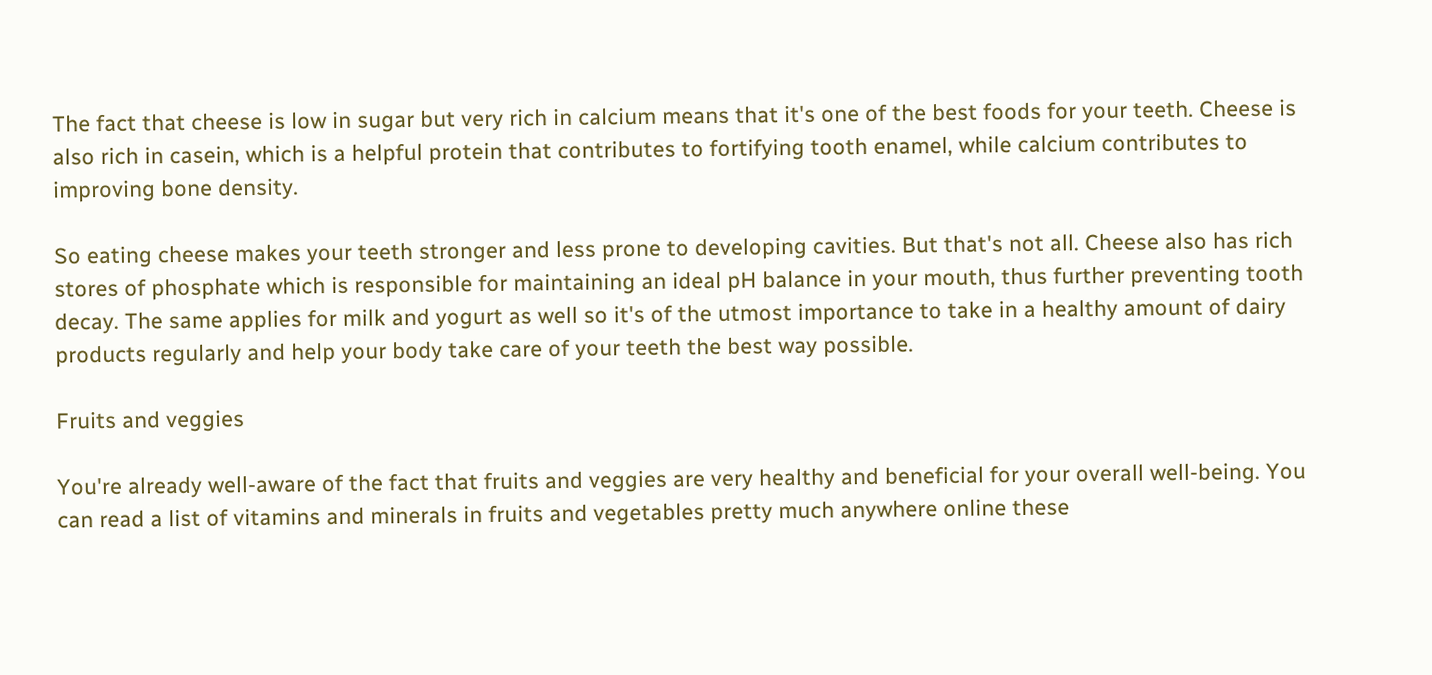The fact that cheese is low in sugar but very rich in calcium means that it's one of the best foods for your teeth. Cheese is also rich in casein, which is a helpful protein that contributes to fortifying tooth enamel, while calcium contributes to improving bone density.

So eating cheese makes your teeth stronger and less prone to developing cavities. But that's not all. Cheese also has rich stores of phosphate which is responsible for maintaining an ideal pH balance in your mouth, thus further preventing tooth decay. The same applies for milk and yogurt as well so it's of the utmost importance to take in a healthy amount of dairy products regularly and help your body take care of your teeth the best way possible.

Fruits and veggies

You're already well-aware of the fact that fruits and veggies are very healthy and beneficial for your overall well-being. You can read a list of vitamins and minerals in fruits and vegetables pretty much anywhere online these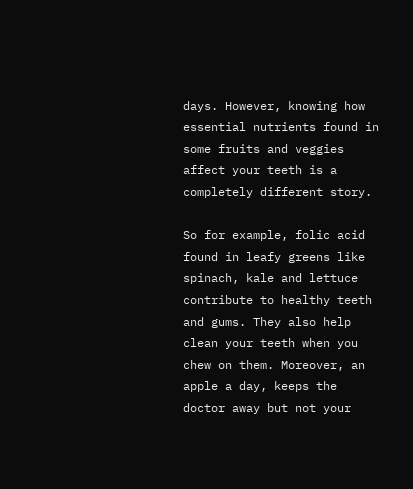days. However, knowing how essential nutrients found in some fruits and veggies affect your teeth is a completely different story.

So for example, folic acid found in leafy greens like spinach, kale and lettuce contribute to healthy teeth and gums. They also help clean your teeth when you chew on them. Moreover, an apple a day, keeps the doctor away but not your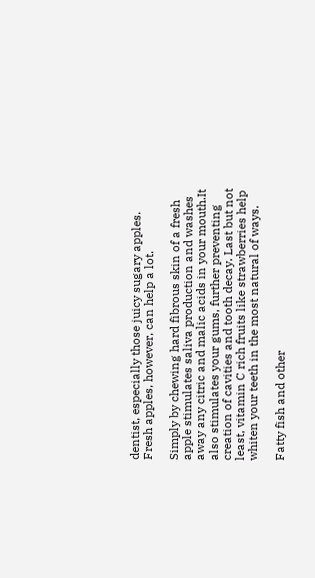dentist, especially those juicy sugary apples. Fresh apples, however, can help a lot.

Simply by chewing hard fibrous skin of a fresh apple stimulates saliva production and washes away any citric and malic acids in your mouth.It also stimulates your gums, further preventing creation of cavities and tooth decay. Last but not least, vitamin C rich fruits like strawberries help whiten your teeth in the most natural of ways.

Fatty fish and other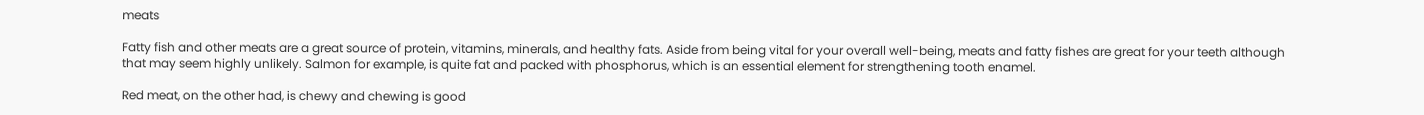meats

Fatty fish and other meats are a great source of protein, vitamins, minerals, and healthy fats. Aside from being vital for your overall well-being, meats and fatty fishes are great for your teeth although that may seem highly unlikely. Salmon for example, is quite fat and packed with phosphorus, which is an essential element for strengthening tooth enamel.

Red meat, on the other had, is chewy and chewing is good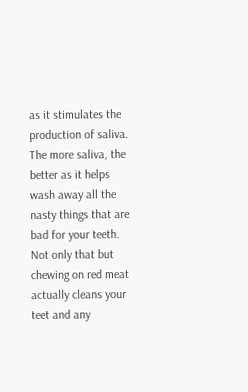as it stimulates the production of saliva. The more saliva, the better as it helps wash away all the nasty things that are bad for your teeth. Not only that but chewing on red meat actually cleans your teet and any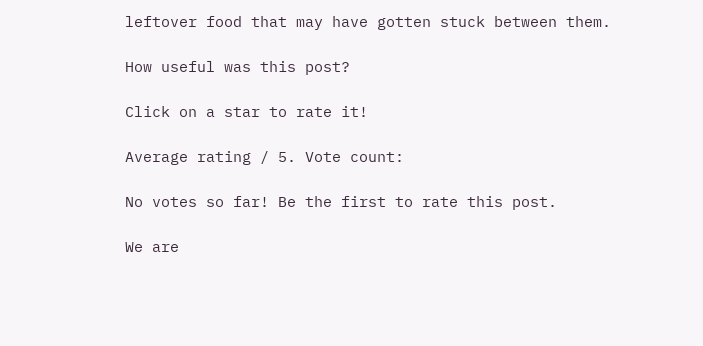leftover food that may have gotten stuck between them.

How useful was this post?

Click on a star to rate it!

Average rating / 5. Vote count:

No votes so far! Be the first to rate this post.

We are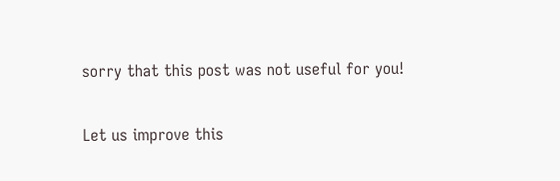sorry that this post was not useful for you!

Let us improve this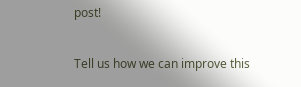post!

Tell us how we can improve this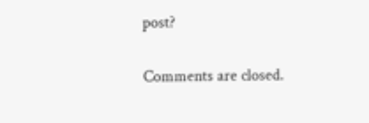post?


Comments are closed.